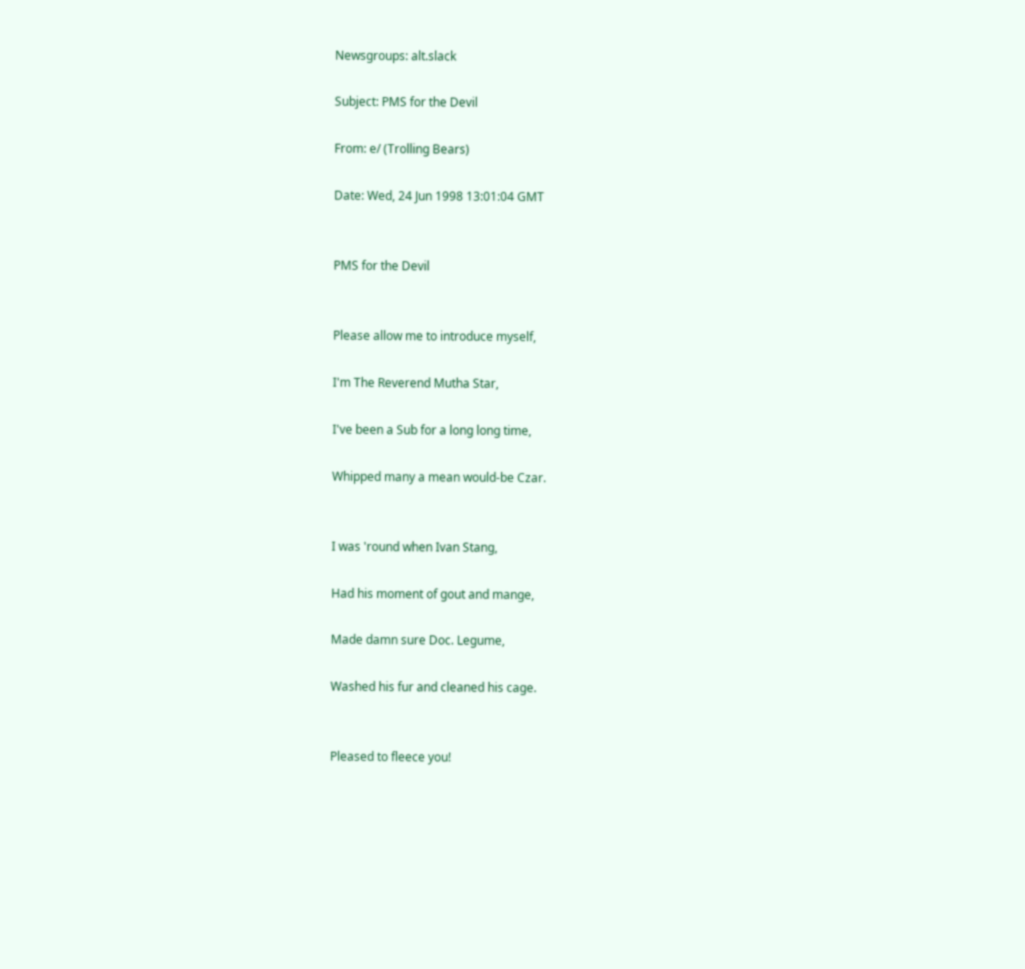Newsgroups: alt.slack

Subject: PMS for the Devil

From: e/ (Trolling Bears)

Date: Wed, 24 Jun 1998 13:01:04 GMT


PMS for the Devil


Please allow me to introduce myself,

I'm The Reverend Mutha Star,

I've been a Sub for a long long time,

Whipped many a mean would-be Czar.


I was 'round when Ivan Stang,

Had his moment of gout and mange,

Made damn sure Doc. Legume,

Washed his fur and cleaned his cage.


Pleased to fleece you!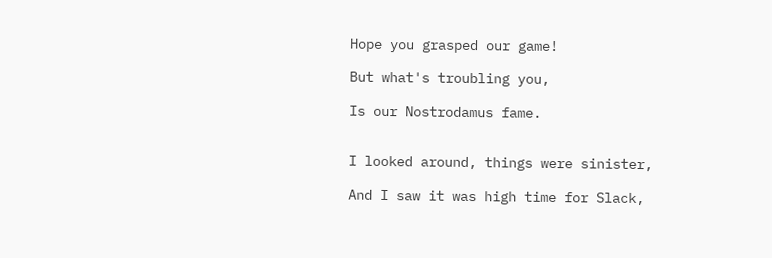Hope you grasped our game!

But what's troubling you,

Is our Nostrodamus fame.


I looked around, things were sinister,

And I saw it was high time for Slack,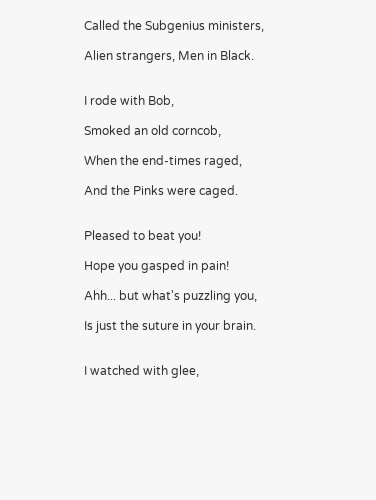Called the Subgenius ministers,

Alien strangers, Men in Black.


I rode with Bob,

Smoked an old corncob,

When the end-times raged,

And the Pinks were caged.


Pleased to beat you!

Hope you gasped in pain!

Ahh... but what's puzzling you,

Is just the suture in your brain.


I watched with glee,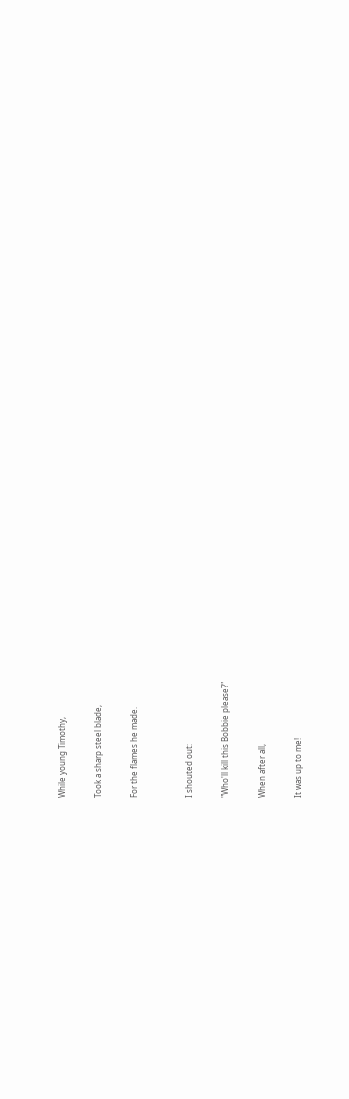While young Timothy,

Took a sharp steel blade,

For the flames he made.


I shouted out:

"Who'll kill this Bobbie please?"

When after all,

It was up to me!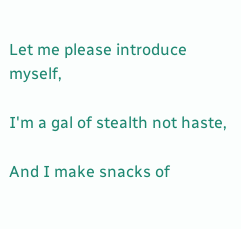Let me please introduce myself,

I'm a gal of stealth not haste,

And I make snacks of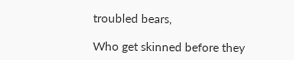troubled bears,

Who get skinned before they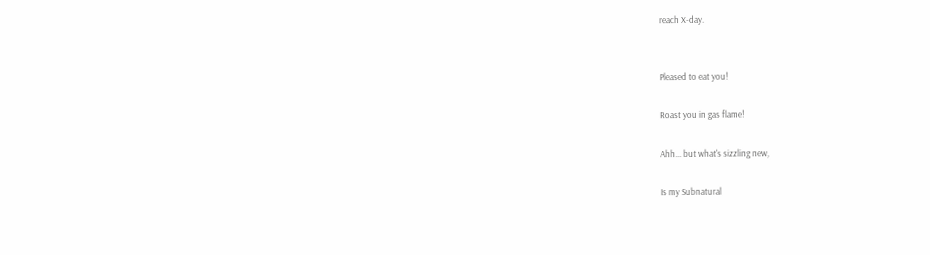reach X-day.


Pleased to eat you!

Roast you in gas flame!

Ahh... but what's sizzling new,

Is my Subnatural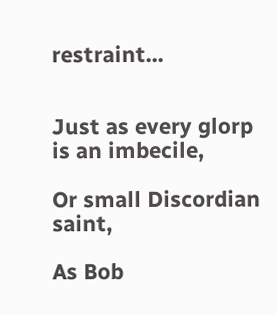restraint...


Just as every glorp is an imbecile,

Or small Discordian saint,

As Bob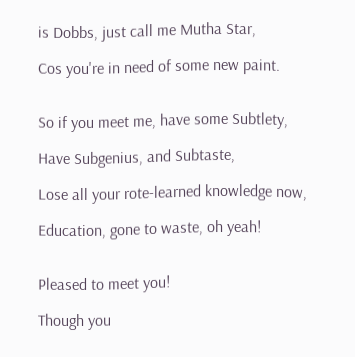is Dobbs, just call me Mutha Star,

Cos you're in need of some new paint.


So if you meet me, have some Subtlety,

Have Subgenius, and Subtaste,

Lose all your rote-learned knowledge now,

Education, gone to waste, oh yeah!


Pleased to meet you!

Though you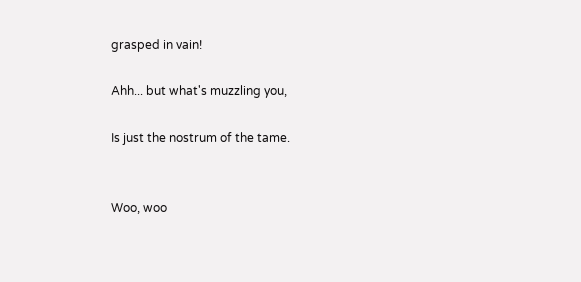grasped in vain!

Ahh... but what's muzzling you,

Is just the nostrum of the tame.


Woo, woo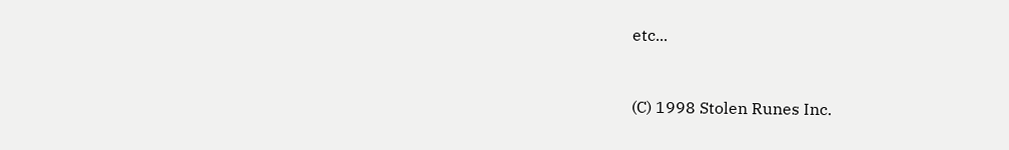etc...


(C) 1998 Stolen Runes Inc.